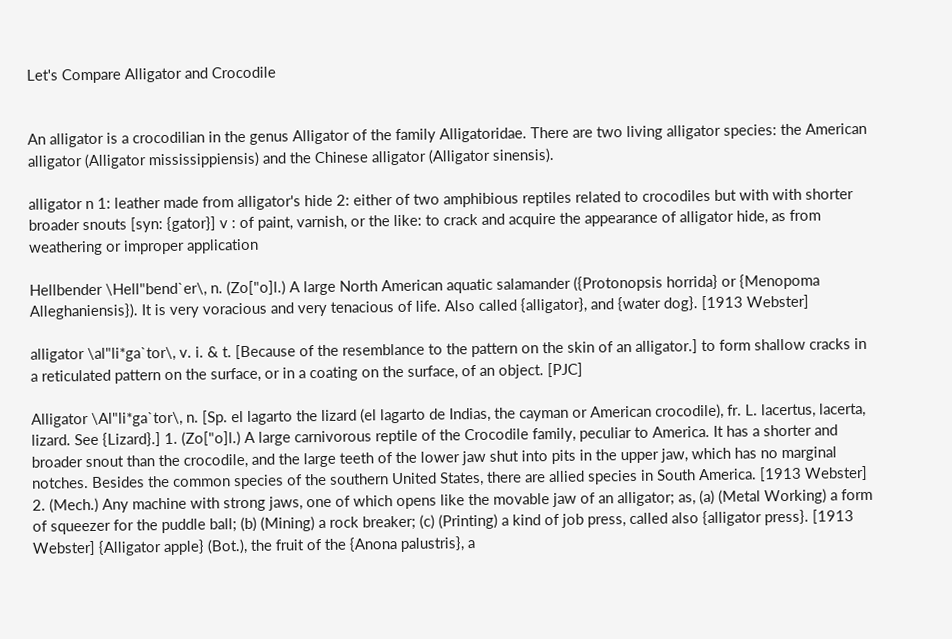Let's Compare Alligator and Crocodile


An alligator is a crocodilian in the genus Alligator of the family Alligatoridae. There are two living alligator species: the American alligator (Alligator mississippiensis) and the Chinese alligator (Alligator sinensis).

alligator n 1: leather made from alligator's hide 2: either of two amphibious reptiles related to crocodiles but with with shorter broader snouts [syn: {gator}] v : of paint, varnish, or the like: to crack and acquire the appearance of alligator hide, as from weathering or improper application

Hellbender \Hell"bend`er\, n. (Zo["o]l.) A large North American aquatic salamander ({Protonopsis horrida} or {Menopoma Alleghaniensis}). It is very voracious and very tenacious of life. Also called {alligator}, and {water dog}. [1913 Webster]

alligator \al"li*ga`tor\, v. i. & t. [Because of the resemblance to the pattern on the skin of an alligator.] to form shallow cracks in a reticulated pattern on the surface, or in a coating on the surface, of an object. [PJC]

Alligator \Al"li*ga`tor\, n. [Sp. el lagarto the lizard (el lagarto de Indias, the cayman or American crocodile), fr. L. lacertus, lacerta, lizard. See {Lizard}.] 1. (Zo["o]l.) A large carnivorous reptile of the Crocodile family, peculiar to America. It has a shorter and broader snout than the crocodile, and the large teeth of the lower jaw shut into pits in the upper jaw, which has no marginal notches. Besides the common species of the southern United States, there are allied species in South America. [1913 Webster] 2. (Mech.) Any machine with strong jaws, one of which opens like the movable jaw of an alligator; as, (a) (Metal Working) a form of squeezer for the puddle ball; (b) (Mining) a rock breaker; (c) (Printing) a kind of job press, called also {alligator press}. [1913 Webster] {Alligator apple} (Bot.), the fruit of the {Anona palustris}, a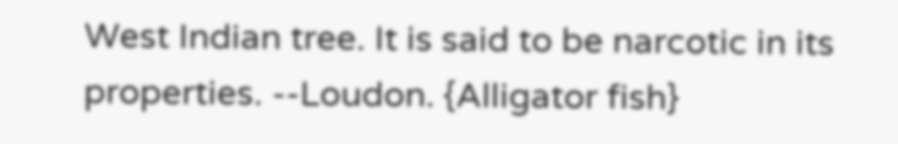West Indian tree. It is said to be narcotic in its properties. --Loudon. {Alligator fish}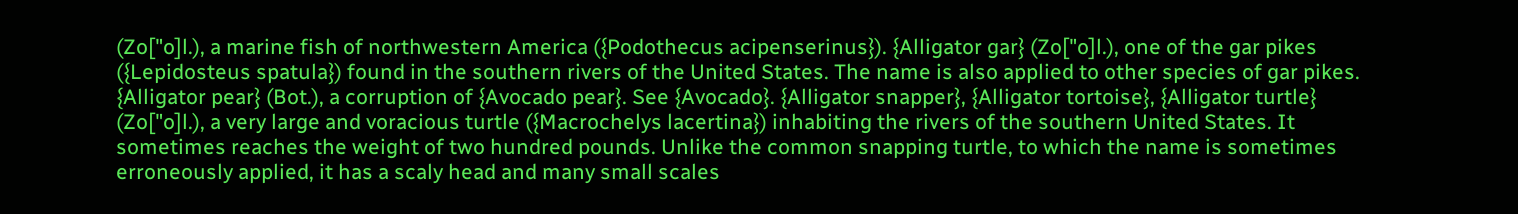(Zo["o]l.), a marine fish of northwestern America ({Podothecus acipenserinus}). {Alligator gar} (Zo["o]l.), one of the gar pikes ({Lepidosteus spatula}) found in the southern rivers of the United States. The name is also applied to other species of gar pikes. {Alligator pear} (Bot.), a corruption of {Avocado pear}. See {Avocado}. {Alligator snapper}, {Alligator tortoise}, {Alligator turtle} (Zo["o]l.), a very large and voracious turtle ({Macrochelys lacertina}) inhabiting the rivers of the southern United States. It sometimes reaches the weight of two hundred pounds. Unlike the common snapping turtle, to which the name is sometimes erroneously applied, it has a scaly head and many small scales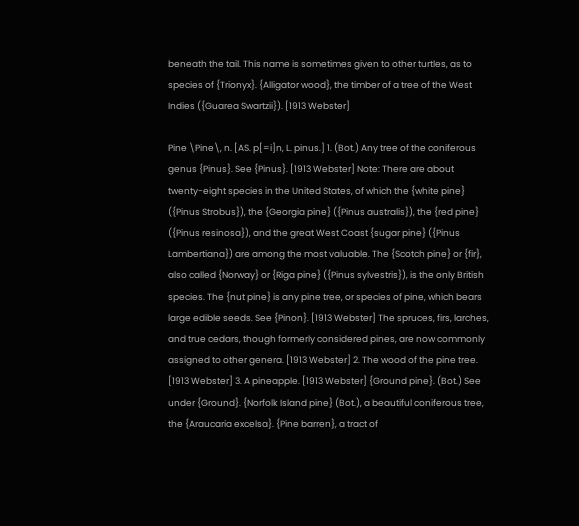beneath the tail. This name is sometimes given to other turtles, as to species of {Trionyx}. {Alligator wood}, the timber of a tree of the West Indies ({Guarea Swartzii}). [1913 Webster]

Pine \Pine\, n. [AS. p[=i]n, L. pinus.] 1. (Bot.) Any tree of the coniferous genus {Pinus}. See {Pinus}. [1913 Webster] Note: There are about twenty-eight species in the United States, of which the {white pine} ({Pinus Strobus}), the {Georgia pine} ({Pinus australis}), the {red pine} ({Pinus resinosa}), and the great West Coast {sugar pine} ({Pinus Lambertiana}) are among the most valuable. The {Scotch pine} or {fir}, also called {Norway} or {Riga pine} ({Pinus sylvestris}), is the only British species. The {nut pine} is any pine tree, or species of pine, which bears large edible seeds. See {Pinon}. [1913 Webster] The spruces, firs, larches, and true cedars, though formerly considered pines, are now commonly assigned to other genera. [1913 Webster] 2. The wood of the pine tree. [1913 Webster] 3. A pineapple. [1913 Webster] {Ground pine}. (Bot.) See under {Ground}. {Norfolk Island pine} (Bot.), a beautiful coniferous tree, the {Araucaria excelsa}. {Pine barren}, a tract of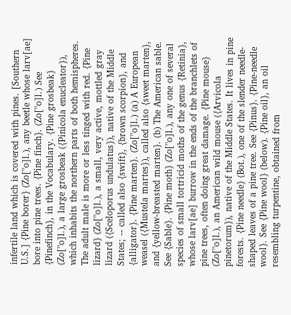infertile land which is covered with pines. [Southern U.S.] {Pine borer} (Zo["o]l.), any beetle whose larv[ae] bore into pine trees. {Pine finch}. (Zo["o]l.) See {Pinefinch}, in the Vocabulary. {Pine grosbeak} (Zo["o]l.), a large grosbeak ({Pinicola enucleator}), which inhabits the northern parts of both hemispheres. The adult male is more or less tinged with red. {Pine lizard} (Zo["o]l.), a small, very active, mottled gray lizard ({Sceloporus undulatus}), native of the Middle States; -- called also {swift}, {brown scorpion}, and {alligator}. {Pine marten}. (Zo["o]l.) (a) A European weasel ({Mustela martes}), called also {sweet marten}, and {yellow-breasted marten}. (b) The American sable. See {Sable}. {Pine moth} (Zo["o]l.), any one of several species of small tortricid moths of the genus {Retinia}, whose larv[ae] burrow in the ends of the branchlets of pine trees, often doing great damage. {Pine mouse} (Zo["o]l.), an American wild mouse ({Arvicola pinetorum}), native of the Middle States. It lives in pine forests. {Pine needle} (Bot.), one of the slender needle-shaped leaves of a pine tree. See {Pinus}. {Pine-needle wool}. See {Pine wool} (below). {Pine oil}, an oil resembling turpentine, obtained from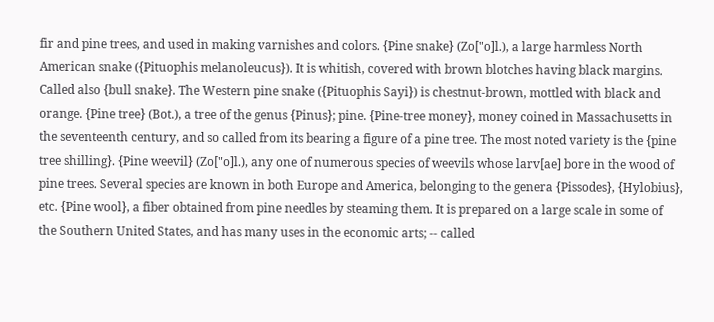fir and pine trees, and used in making varnishes and colors. {Pine snake} (Zo["o]l.), a large harmless North American snake ({Pituophis melanoleucus}). It is whitish, covered with brown blotches having black margins. Called also {bull snake}. The Western pine snake ({Pituophis Sayi}) is chestnut-brown, mottled with black and orange. {Pine tree} (Bot.), a tree of the genus {Pinus}; pine. {Pine-tree money}, money coined in Massachusetts in the seventeenth century, and so called from its bearing a figure of a pine tree. The most noted variety is the {pine tree shilling}. {Pine weevil} (Zo["o]l.), any one of numerous species of weevils whose larv[ae] bore in the wood of pine trees. Several species are known in both Europe and America, belonging to the genera {Pissodes}, {Hylobius}, etc. {Pine wool}, a fiber obtained from pine needles by steaming them. It is prepared on a large scale in some of the Southern United States, and has many uses in the economic arts; -- called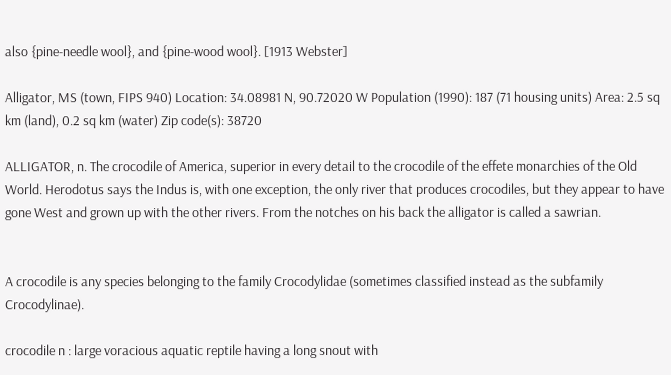also {pine-needle wool}, and {pine-wood wool}. [1913 Webster]

Alligator, MS (town, FIPS 940) Location: 34.08981 N, 90.72020 W Population (1990): 187 (71 housing units) Area: 2.5 sq km (land), 0.2 sq km (water) Zip code(s): 38720

ALLIGATOR, n. The crocodile of America, superior in every detail to the crocodile of the effete monarchies of the Old World. Herodotus says the Indus is, with one exception, the only river that produces crocodiles, but they appear to have gone West and grown up with the other rivers. From the notches on his back the alligator is called a sawrian.


A crocodile is any species belonging to the family Crocodylidae (sometimes classified instead as the subfamily Crocodylinae).

crocodile n : large voracious aquatic reptile having a long snout with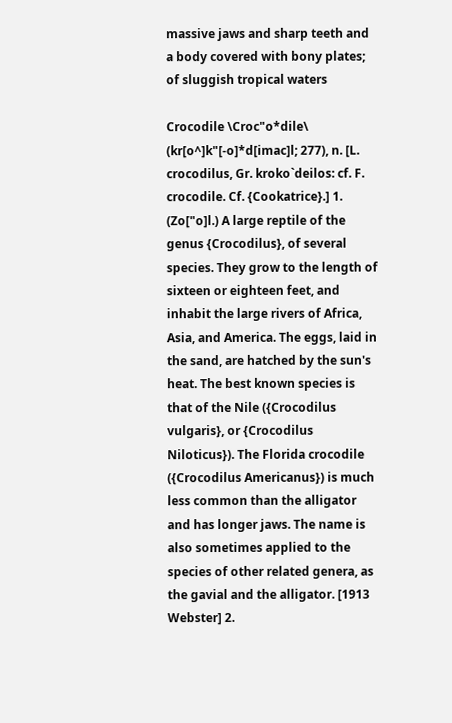massive jaws and sharp teeth and a body covered with bony plates; of sluggish tropical waters

Crocodile \Croc"o*dile\ (kr[o^]k"[-o]*d[imac]l; 277), n. [L. crocodilus, Gr. kroko`deilos: cf. F. crocodile. Cf. {Cookatrice}.] 1. (Zo["o]l.) A large reptile of the genus {Crocodilus}, of several species. They grow to the length of sixteen or eighteen feet, and inhabit the large rivers of Africa, Asia, and America. The eggs, laid in the sand, are hatched by the sun's heat. The best known species is that of the Nile ({Crocodilus vulgaris}, or {Crocodilus Niloticus}). The Florida crocodile ({Crocodilus Americanus}) is much less common than the alligator and has longer jaws. The name is also sometimes applied to the species of other related genera, as the gavial and the alligator. [1913 Webster] 2.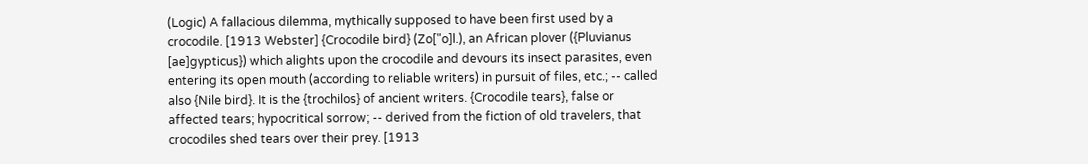(Logic) A fallacious dilemma, mythically supposed to have been first used by a crocodile. [1913 Webster] {Crocodile bird} (Zo["o]l.), an African plover ({Pluvianus [ae]gypticus}) which alights upon the crocodile and devours its insect parasites, even entering its open mouth (according to reliable writers) in pursuit of files, etc.; -- called also {Nile bird}. It is the {trochilos} of ancient writers. {Crocodile tears}, false or affected tears; hypocritical sorrow; -- derived from the fiction of old travelers, that crocodiles shed tears over their prey. [1913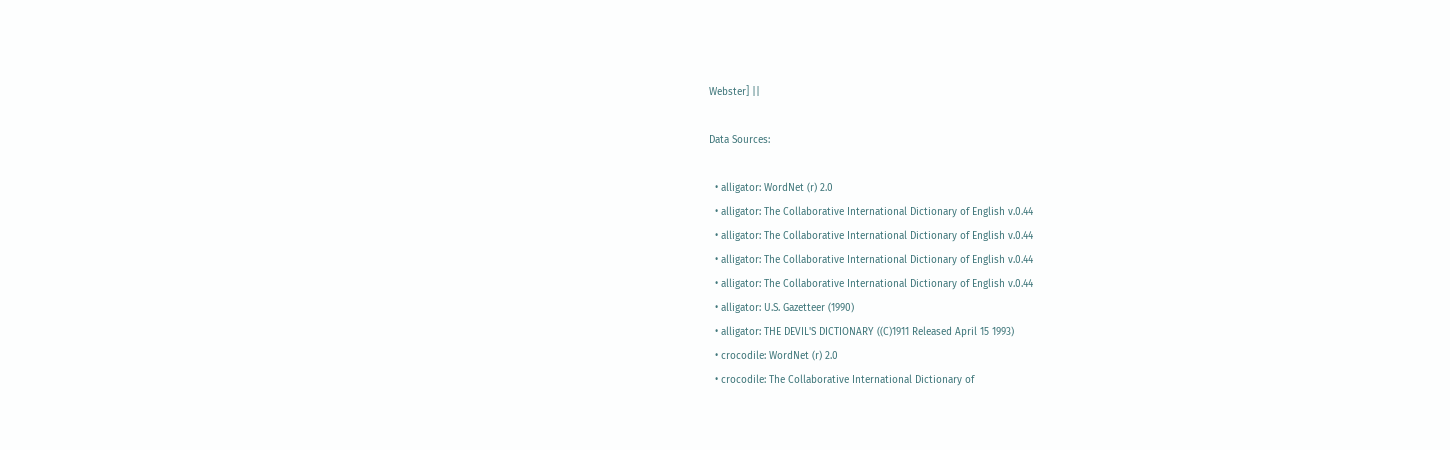Webster] ||

Data Sources:

  • alligator: WordNet (r) 2.0
  • alligator: The Collaborative International Dictionary of English v.0.44
  • alligator: The Collaborative International Dictionary of English v.0.44
  • alligator: The Collaborative International Dictionary of English v.0.44
  • alligator: The Collaborative International Dictionary of English v.0.44
  • alligator: U.S. Gazetteer (1990)
  • alligator: THE DEVIL'S DICTIONARY ((C)1911 Released April 15 1993)
  • crocodile: WordNet (r) 2.0
  • crocodile: The Collaborative International Dictionary of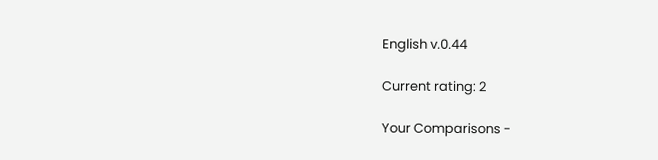English v.0.44

Current rating: 2

Your Comparisons -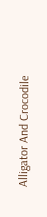Alligator And Crocodile